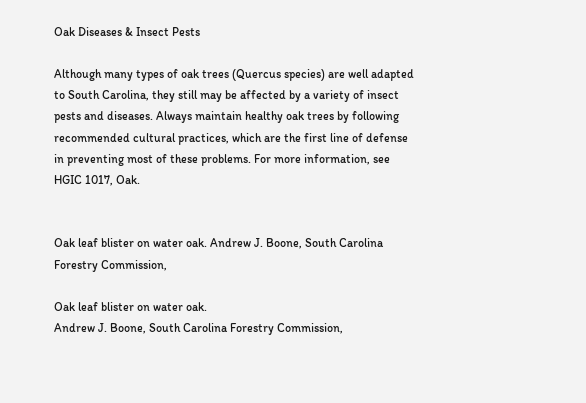Oak Diseases & Insect Pests

Although many types of oak trees (Quercus species) are well adapted to South Carolina, they still may be affected by a variety of insect pests and diseases. Always maintain healthy oak trees by following recommended cultural practices, which are the first line of defense in preventing most of these problems. For more information, see HGIC 1017, Oak.


Oak leaf blister on water oak. Andrew J. Boone, South Carolina Forestry Commission,

Oak leaf blister on water oak.
Andrew J. Boone, South Carolina Forestry Commission,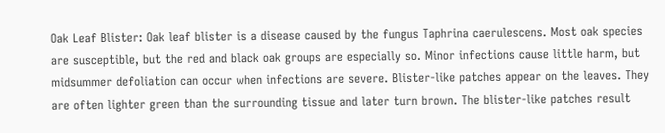Oak Leaf Blister: Oak leaf blister is a disease caused by the fungus Taphrina caerulescens. Most oak species are susceptible, but the red and black oak groups are especially so. Minor infections cause little harm, but midsummer defoliation can occur when infections are severe. Blister-like patches appear on the leaves. They are often lighter green than the surrounding tissue and later turn brown. The blister-like patches result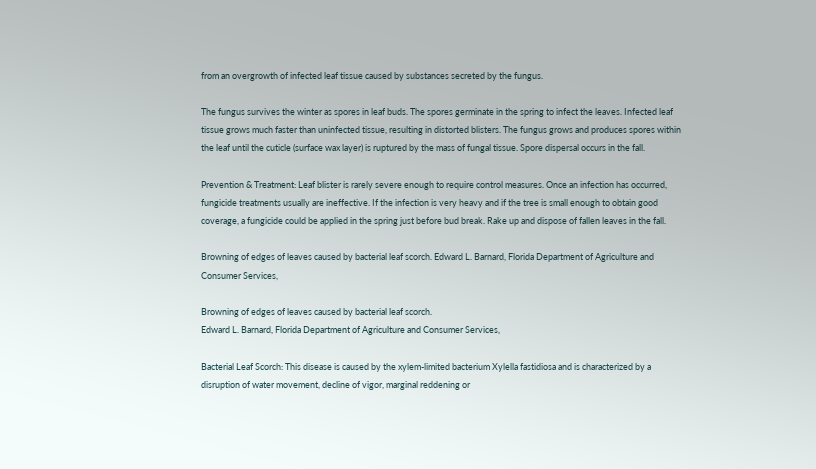from an overgrowth of infected leaf tissue caused by substances secreted by the fungus.

The fungus survives the winter as spores in leaf buds. The spores germinate in the spring to infect the leaves. Infected leaf tissue grows much faster than uninfected tissue, resulting in distorted blisters. The fungus grows and produces spores within the leaf until the cuticle (surface wax layer) is ruptured by the mass of fungal tissue. Spore dispersal occurs in the fall.

Prevention & Treatment: Leaf blister is rarely severe enough to require control measures. Once an infection has occurred, fungicide treatments usually are ineffective. If the infection is very heavy and if the tree is small enough to obtain good coverage, a fungicide could be applied in the spring just before bud break. Rake up and dispose of fallen leaves in the fall.

Browning of edges of leaves caused by bacterial leaf scorch. Edward L. Barnard, Florida Department of Agriculture and Consumer Services,

Browning of edges of leaves caused by bacterial leaf scorch.
Edward L. Barnard, Florida Department of Agriculture and Consumer Services,

Bacterial Leaf Scorch: This disease is caused by the xylem-limited bacterium Xylella fastidiosa and is characterized by a disruption of water movement, decline of vigor, marginal reddening or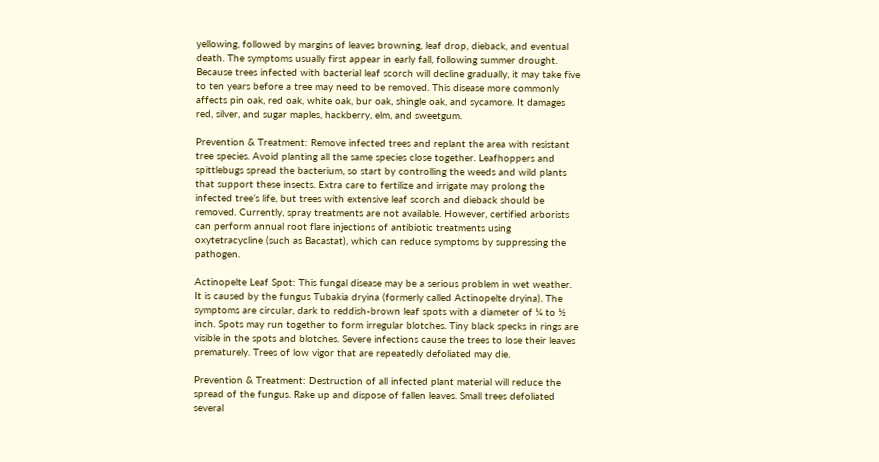yellowing, followed by margins of leaves browning, leaf drop, dieback, and eventual death. The symptoms usually first appear in early fall, following summer drought. Because trees infected with bacterial leaf scorch will decline gradually, it may take five to ten years before a tree may need to be removed. This disease more commonly affects pin oak, red oak, white oak, bur oak, shingle oak, and sycamore. It damages red, silver, and sugar maples, hackberry, elm, and sweetgum.

Prevention & Treatment: Remove infected trees and replant the area with resistant tree species. Avoid planting all the same species close together. Leafhoppers and spittlebugs spread the bacterium, so start by controlling the weeds and wild plants that support these insects. Extra care to fertilize and irrigate may prolong the infected tree’s life, but trees with extensive leaf scorch and dieback should be removed. Currently, spray treatments are not available. However, certified arborists can perform annual root flare injections of antibiotic treatments using oxytetracycline (such as Bacastat), which can reduce symptoms by suppressing the pathogen.

Actinopelte Leaf Spot: This fungal disease may be a serious problem in wet weather. It is caused by the fungus Tubakia dryina (formerly called Actinopelte dryina). The symptoms are circular, dark to reddish-brown leaf spots with a diameter of ¼ to ½ inch. Spots may run together to form irregular blotches. Tiny black specks in rings are visible in the spots and blotches. Severe infections cause the trees to lose their leaves prematurely. Trees of low vigor that are repeatedly defoliated may die.

Prevention & Treatment: Destruction of all infected plant material will reduce the spread of the fungus. Rake up and dispose of fallen leaves. Small trees defoliated several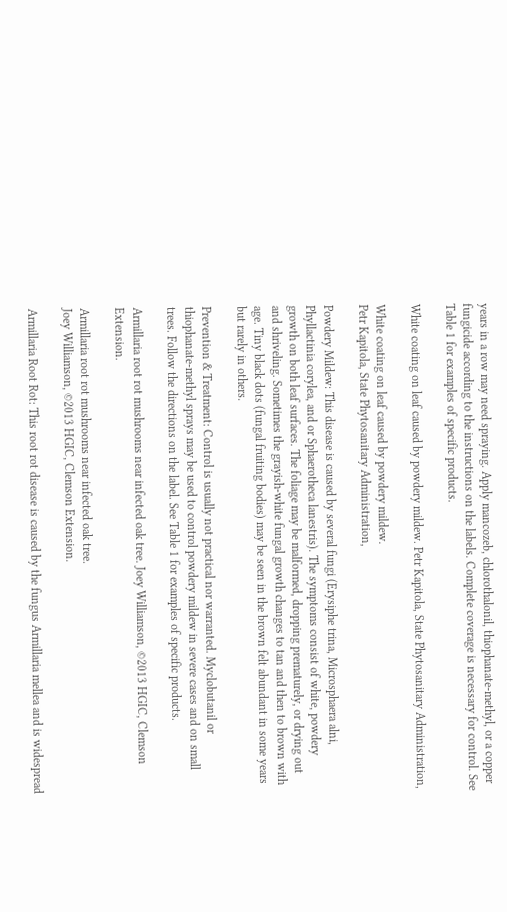years in a row may need spraying. Apply mancozeb, chlorothalonil, thiophanate-methyl, or a copper fungicide according to the instructions on the labels. Complete coverage is necessary for control. See Table 1 for examples of specific products.

White coating on leaf caused by powdery mildew. Petr Kapitola, State Phytosanitary Administration,

White coating on leaf caused by powdery mildew.
Petr Kapitola, State Phytosanitary Administration,

Powdery Mildew: This disease is caused by several fungi (Erysiphe trina, Microsphaera alni, Phyllactinia corylea, and or Sphaerotheca lanestris). The symptoms consist of white, powdery growth on both leaf surfaces. The foliage may be malformed, dropping prematurely, or drying out and shriveling. Sometimes the grayish-white fungal growth changes to tan and then to brown with age. Tiny black dots (fungal fruiting bodies) may be seen in the brown felt abundant in some years but rarely in others.

Prevention & Treatment: Control is usually not practical nor warranted. Myclobutanil or thiophanate-methyl sprays may be used to control powdery mildew in severe cases and on small trees. Follow the directions on the label. See Table 1 for examples of specific products.

Armillaria root rot mushrooms near infected oak tree. Joey Williamson, ©2013 HGIC, Clemson Extension.

Armillaria root rot mushrooms near infected oak tree.
Joey Williamson, ©2013 HGIC, Clemson Extension.

Armillaria Root Rot: This root rot disease is caused by the fungus Armillaria mellea and is widespread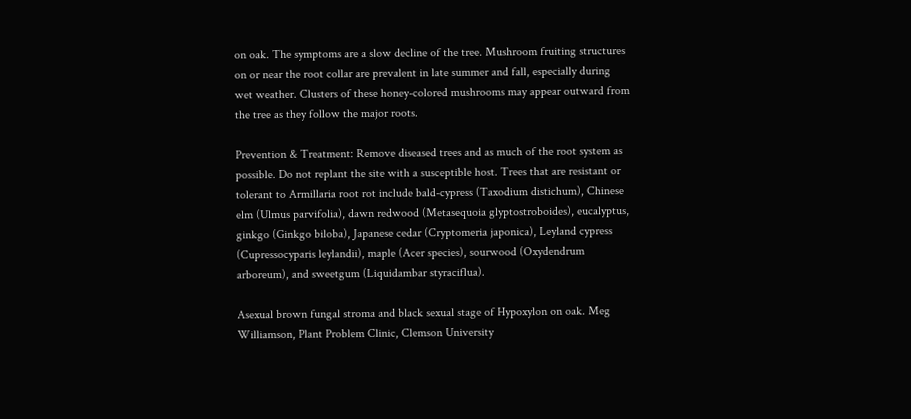on oak. The symptoms are a slow decline of the tree. Mushroom fruiting structures on or near the root collar are prevalent in late summer and fall, especially during wet weather. Clusters of these honey-colored mushrooms may appear outward from the tree as they follow the major roots.

Prevention & Treatment: Remove diseased trees and as much of the root system as possible. Do not replant the site with a susceptible host. Trees that are resistant or tolerant to Armillaria root rot include bald-cypress (Taxodium distichum), Chinese elm (Ulmus parvifolia), dawn redwood (Metasequoia glyptostroboides), eucalyptus, ginkgo (Ginkgo biloba), Japanese cedar (Cryptomeria japonica), Leyland cypress (Cupressocyparis leylandii), maple (Acer species), sourwood (Oxydendrum arboreum), and sweetgum (Liquidambar styraciflua).

Asexual brown fungal stroma and black sexual stage of Hypoxylon on oak. Meg Williamson, Plant Problem Clinic, Clemson University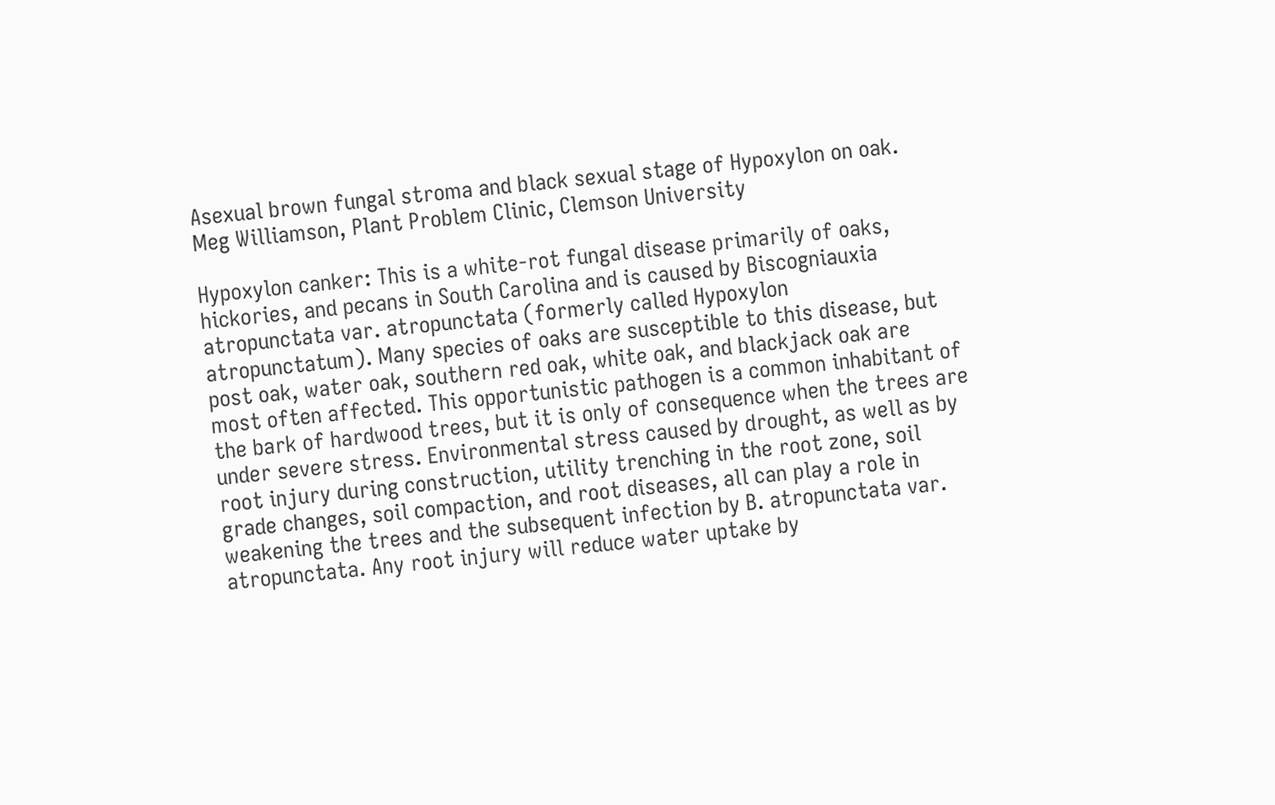Asexual brown fungal stroma and black sexual stage of Hypoxylon on oak.
Meg Williamson, Plant Problem Clinic, Clemson University

Hypoxylon canker: This is a white-rot fungal disease primarily of oaks, hickories, and pecans in South Carolina and is caused by Biscogniauxia atropunctata var. atropunctata (formerly called Hypoxylon atropunctatum). Many species of oaks are susceptible to this disease, but post oak, water oak, southern red oak, white oak, and blackjack oak are most often affected. This opportunistic pathogen is a common inhabitant of the bark of hardwood trees, but it is only of consequence when the trees are under severe stress. Environmental stress caused by drought, as well as by root injury during construction, utility trenching in the root zone, soil grade changes, soil compaction, and root diseases, all can play a role in weakening the trees and the subsequent infection by B. atropunctata var. atropunctata. Any root injury will reduce water uptake by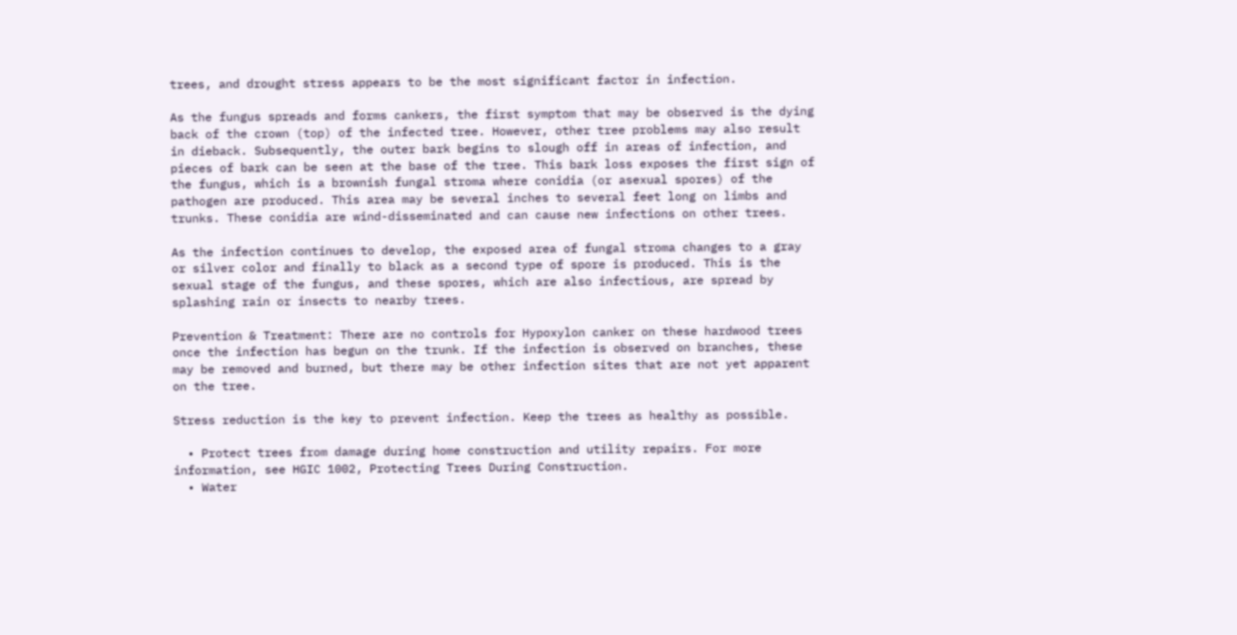trees, and drought stress appears to be the most significant factor in infection.

As the fungus spreads and forms cankers, the first symptom that may be observed is the dying back of the crown (top) of the infected tree. However, other tree problems may also result in dieback. Subsequently, the outer bark begins to slough off in areas of infection, and pieces of bark can be seen at the base of the tree. This bark loss exposes the first sign of the fungus, which is a brownish fungal stroma where conidia (or asexual spores) of the pathogen are produced. This area may be several inches to several feet long on limbs and trunks. These conidia are wind-disseminated and can cause new infections on other trees.

As the infection continues to develop, the exposed area of fungal stroma changes to a gray or silver color and finally to black as a second type of spore is produced. This is the sexual stage of the fungus, and these spores, which are also infectious, are spread by splashing rain or insects to nearby trees.

Prevention & Treatment: There are no controls for Hypoxylon canker on these hardwood trees once the infection has begun on the trunk. If the infection is observed on branches, these may be removed and burned, but there may be other infection sites that are not yet apparent on the tree.

Stress reduction is the key to prevent infection. Keep the trees as healthy as possible.

  • Protect trees from damage during home construction and utility repairs. For more information, see HGIC 1002, Protecting Trees During Construction.
  • Water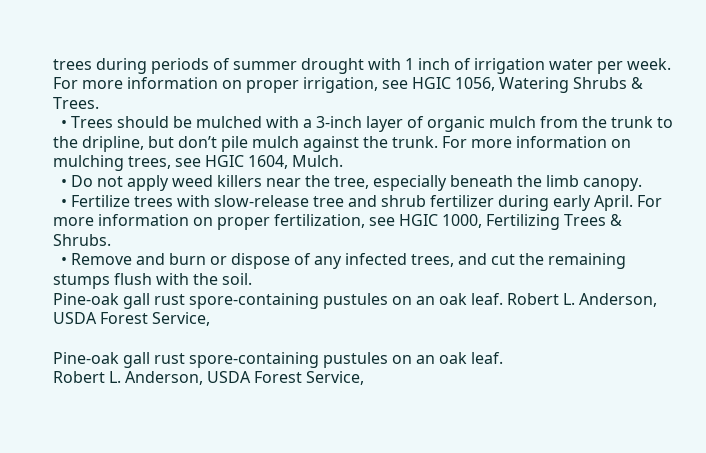trees during periods of summer drought with 1 inch of irrigation water per week. For more information on proper irrigation, see HGIC 1056, Watering Shrubs & Trees.
  • Trees should be mulched with a 3-inch layer of organic mulch from the trunk to the dripline, but don’t pile mulch against the trunk. For more information on mulching trees, see HGIC 1604, Mulch.
  • Do not apply weed killers near the tree, especially beneath the limb canopy.
  • Fertilize trees with slow-release tree and shrub fertilizer during early April. For more information on proper fertilization, see HGIC 1000, Fertilizing Trees & Shrubs.
  • Remove and burn or dispose of any infected trees, and cut the remaining stumps flush with the soil.
Pine-oak gall rust spore-containing pustules on an oak leaf. Robert L. Anderson, USDA Forest Service,

Pine-oak gall rust spore-containing pustules on an oak leaf.
Robert L. Anderson, USDA Forest Service,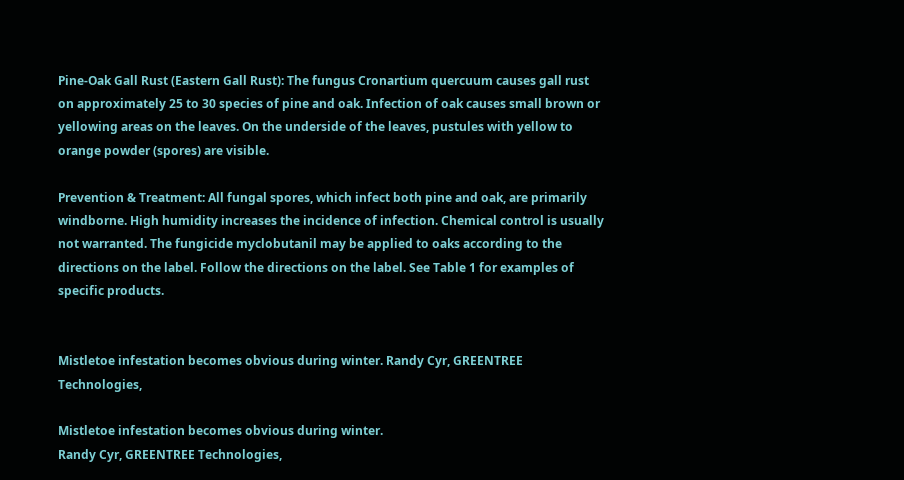Pine-Oak Gall Rust (Eastern Gall Rust): The fungus Cronartium quercuum causes gall rust on approximately 25 to 30 species of pine and oak. Infection of oak causes small brown or yellowing areas on the leaves. On the underside of the leaves, pustules with yellow to orange powder (spores) are visible.

Prevention & Treatment: All fungal spores, which infect both pine and oak, are primarily windborne. High humidity increases the incidence of infection. Chemical control is usually not warranted. The fungicide myclobutanil may be applied to oaks according to the directions on the label. Follow the directions on the label. See Table 1 for examples of specific products.


Mistletoe infestation becomes obvious during winter. Randy Cyr, GREENTREE Technologies,

Mistletoe infestation becomes obvious during winter.
Randy Cyr, GREENTREE Technologies,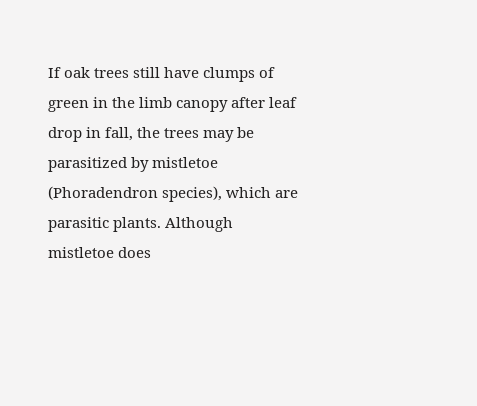If oak trees still have clumps of green in the limb canopy after leaf drop in fall, the trees may be parasitized by mistletoe (Phoradendron species), which are parasitic plants. Although mistletoe does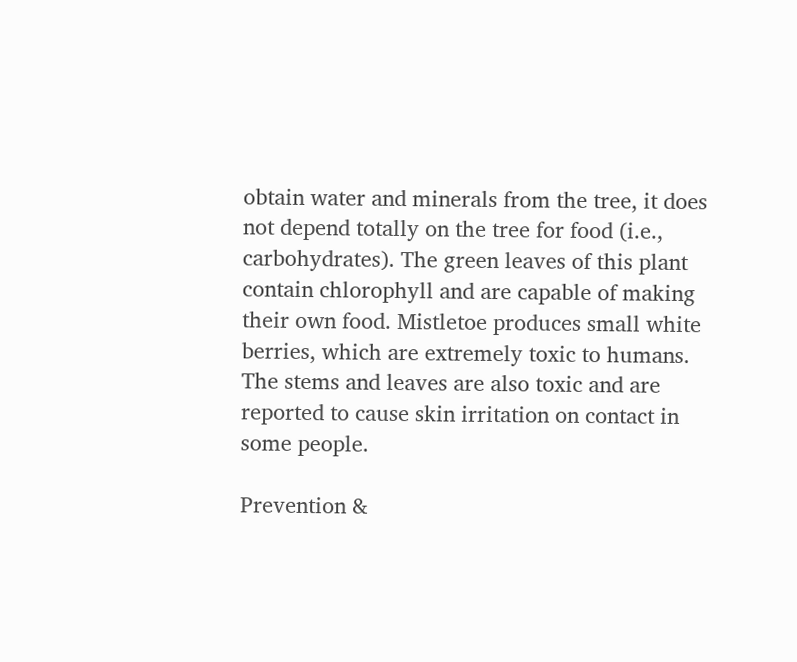obtain water and minerals from the tree, it does not depend totally on the tree for food (i.e., carbohydrates). The green leaves of this plant contain chlorophyll and are capable of making their own food. Mistletoe produces small white berries, which are extremely toxic to humans. The stems and leaves are also toxic and are reported to cause skin irritation on contact in some people.

Prevention &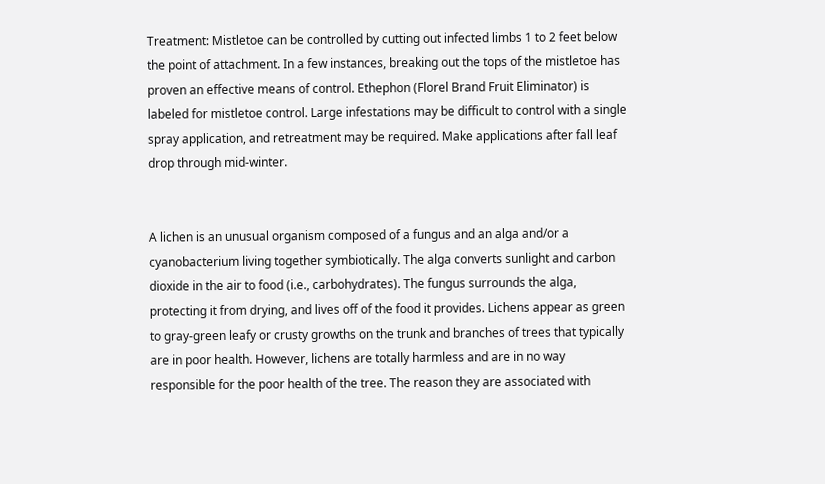Treatment: Mistletoe can be controlled by cutting out infected limbs 1 to 2 feet below the point of attachment. In a few instances, breaking out the tops of the mistletoe has proven an effective means of control. Ethephon (Florel Brand Fruit Eliminator) is labeled for mistletoe control. Large infestations may be difficult to control with a single spray application, and retreatment may be required. Make applications after fall leaf drop through mid-winter.


A lichen is an unusual organism composed of a fungus and an alga and/or a cyanobacterium living together symbiotically. The alga converts sunlight and carbon dioxide in the air to food (i.e., carbohydrates). The fungus surrounds the alga, protecting it from drying, and lives off of the food it provides. Lichens appear as green to gray-green leafy or crusty growths on the trunk and branches of trees that typically are in poor health. However, lichens are totally harmless and are in no way responsible for the poor health of the tree. The reason they are associated with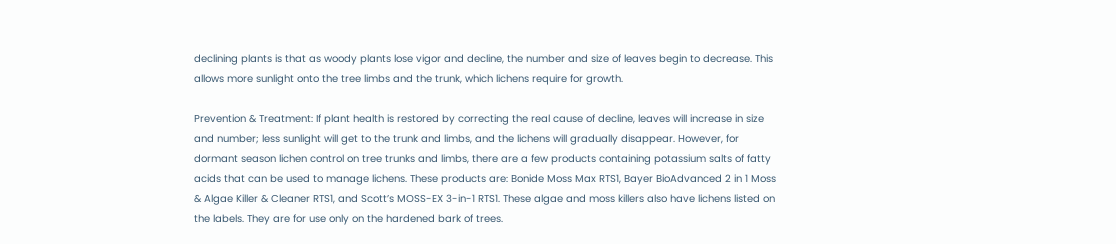declining plants is that as woody plants lose vigor and decline, the number and size of leaves begin to decrease. This allows more sunlight onto the tree limbs and the trunk, which lichens require for growth.

Prevention & Treatment: If plant health is restored by correcting the real cause of decline, leaves will increase in size and number; less sunlight will get to the trunk and limbs, and the lichens will gradually disappear. However, for dormant season lichen control on tree trunks and limbs, there are a few products containing potassium salts of fatty acids that can be used to manage lichens. These products are: Bonide Moss Max RTS1, Bayer BioAdvanced 2 in 1 Moss & Algae Killer & Cleaner RTS1, and Scott’s MOSS-EX 3-in-1 RTS1. These algae and moss killers also have lichens listed on the labels. They are for use only on the hardened bark of trees.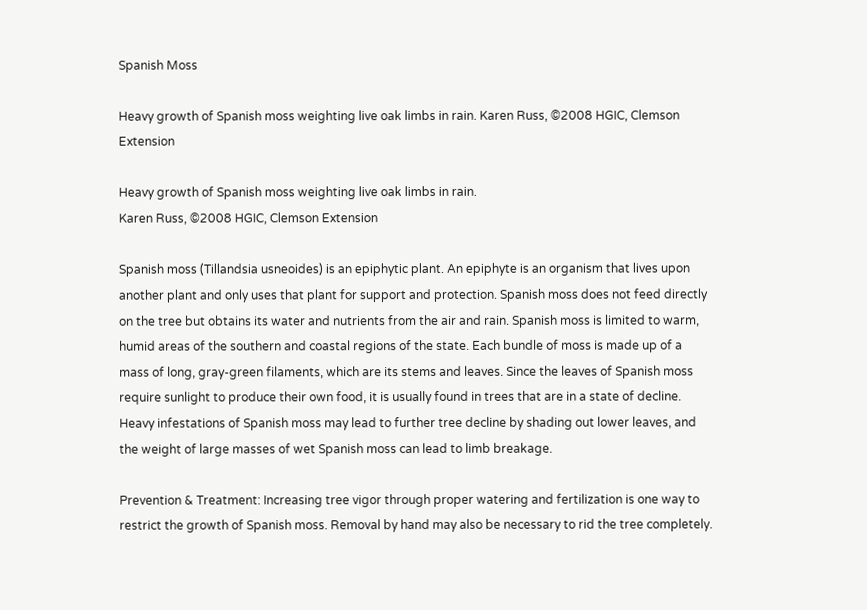Spanish Moss

Heavy growth of Spanish moss weighting live oak limbs in rain. Karen Russ, ©2008 HGIC, Clemson Extension

Heavy growth of Spanish moss weighting live oak limbs in rain.
Karen Russ, ©2008 HGIC, Clemson Extension

Spanish moss (Tillandsia usneoides) is an epiphytic plant. An epiphyte is an organism that lives upon another plant and only uses that plant for support and protection. Spanish moss does not feed directly on the tree but obtains its water and nutrients from the air and rain. Spanish moss is limited to warm, humid areas of the southern and coastal regions of the state. Each bundle of moss is made up of a mass of long, gray-green filaments, which are its stems and leaves. Since the leaves of Spanish moss require sunlight to produce their own food, it is usually found in trees that are in a state of decline. Heavy infestations of Spanish moss may lead to further tree decline by shading out lower leaves, and the weight of large masses of wet Spanish moss can lead to limb breakage.

Prevention & Treatment: Increasing tree vigor through proper watering and fertilization is one way to restrict the growth of Spanish moss. Removal by hand may also be necessary to rid the tree completely.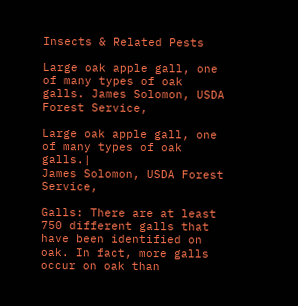Insects & Related Pests

Large oak apple gall, one of many types of oak galls. James Solomon, USDA Forest Service,

Large oak apple gall, one of many types of oak galls.|
James Solomon, USDA Forest Service,

Galls: There are at least 750 different galls that have been identified on oak. In fact, more galls occur on oak than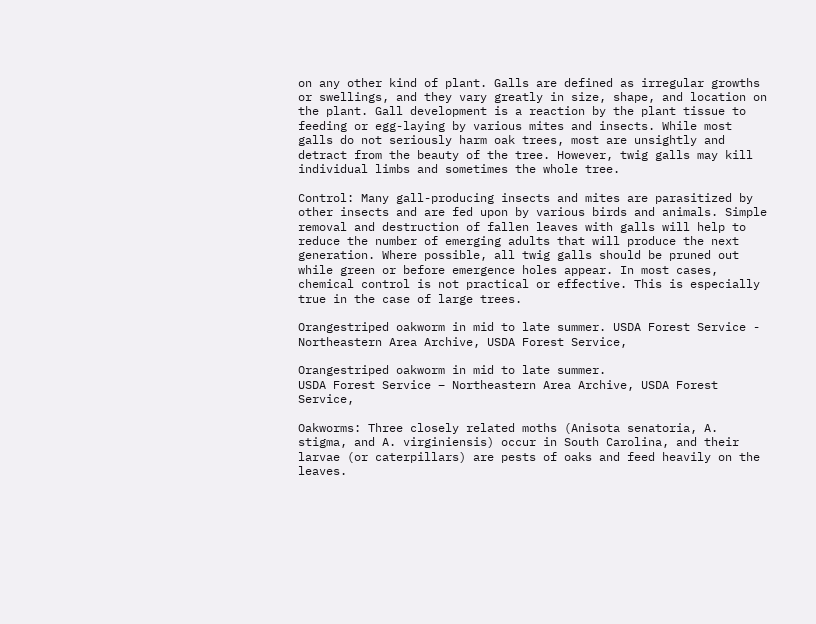on any other kind of plant. Galls are defined as irregular growths or swellings, and they vary greatly in size, shape, and location on the plant. Gall development is a reaction by the plant tissue to feeding or egg-laying by various mites and insects. While most galls do not seriously harm oak trees, most are unsightly and detract from the beauty of the tree. However, twig galls may kill individual limbs and sometimes the whole tree.

Control: Many gall-producing insects and mites are parasitized by other insects and are fed upon by various birds and animals. Simple removal and destruction of fallen leaves with galls will help to reduce the number of emerging adults that will produce the next generation. Where possible, all twig galls should be pruned out while green or before emergence holes appear. In most cases, chemical control is not practical or effective. This is especially true in the case of large trees.

Orangestriped oakworm in mid to late summer. USDA Forest Service - Northeastern Area Archive, USDA Forest Service,

Orangestriped oakworm in mid to late summer.
USDA Forest Service – Northeastern Area Archive, USDA Forest Service,

Oakworms: Three closely related moths (Anisota senatoria, A. stigma, and A. virginiensis) occur in South Carolina, and their larvae (or caterpillars) are pests of oaks and feed heavily on the leaves.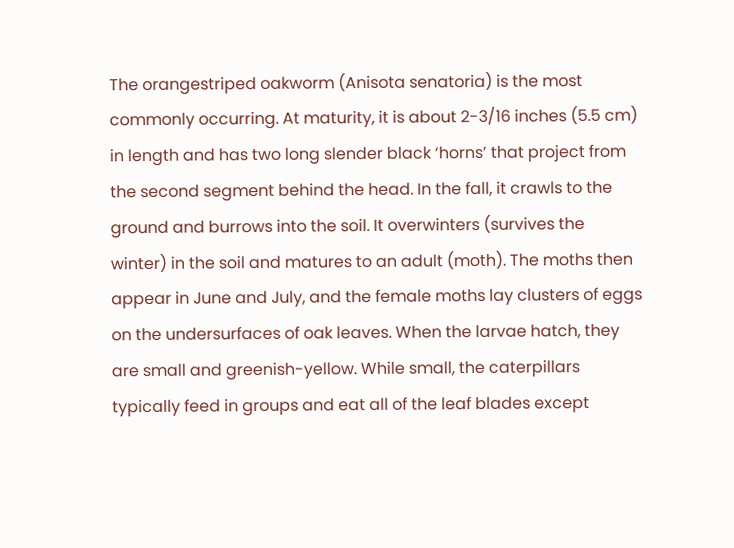The orangestriped oakworm (Anisota senatoria) is the most commonly occurring. At maturity, it is about 2-3/16 inches (5.5 cm) in length and has two long slender black ‘horns’ that project from the second segment behind the head. In the fall, it crawls to the ground and burrows into the soil. It overwinters (survives the winter) in the soil and matures to an adult (moth). The moths then appear in June and July, and the female moths lay clusters of eggs on the undersurfaces of oak leaves. When the larvae hatch, they are small and greenish-yellow. While small, the caterpillars typically feed in groups and eat all of the leaf blades except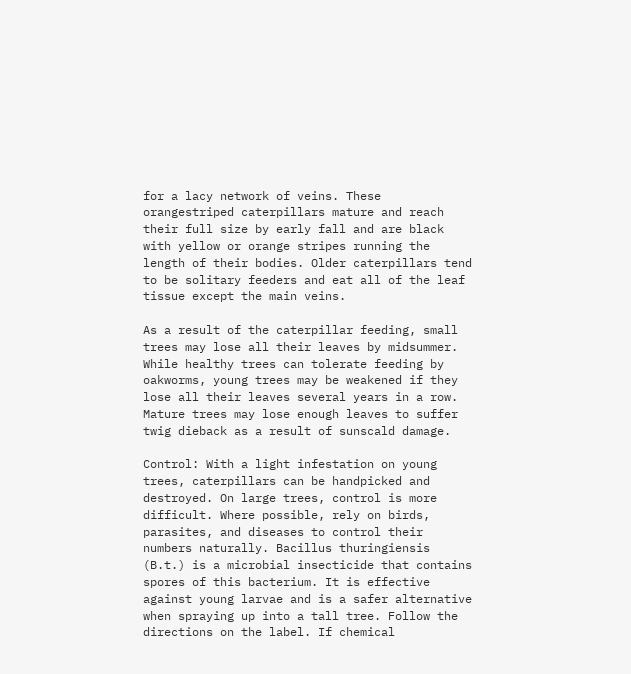for a lacy network of veins. These orangestriped caterpillars mature and reach their full size by early fall and are black with yellow or orange stripes running the length of their bodies. Older caterpillars tend to be solitary feeders and eat all of the leaf tissue except the main veins.

As a result of the caterpillar feeding, small trees may lose all their leaves by midsummer. While healthy trees can tolerate feeding by oakworms, young trees may be weakened if they lose all their leaves several years in a row. Mature trees may lose enough leaves to suffer twig dieback as a result of sunscald damage.

Control: With a light infestation on young trees, caterpillars can be handpicked and destroyed. On large trees, control is more difficult. Where possible, rely on birds, parasites, and diseases to control their numbers naturally. Bacillus thuringiensis (B.t.) is a microbial insecticide that contains spores of this bacterium. It is effective against young larvae and is a safer alternative when spraying up into a tall tree. Follow the directions on the label. If chemical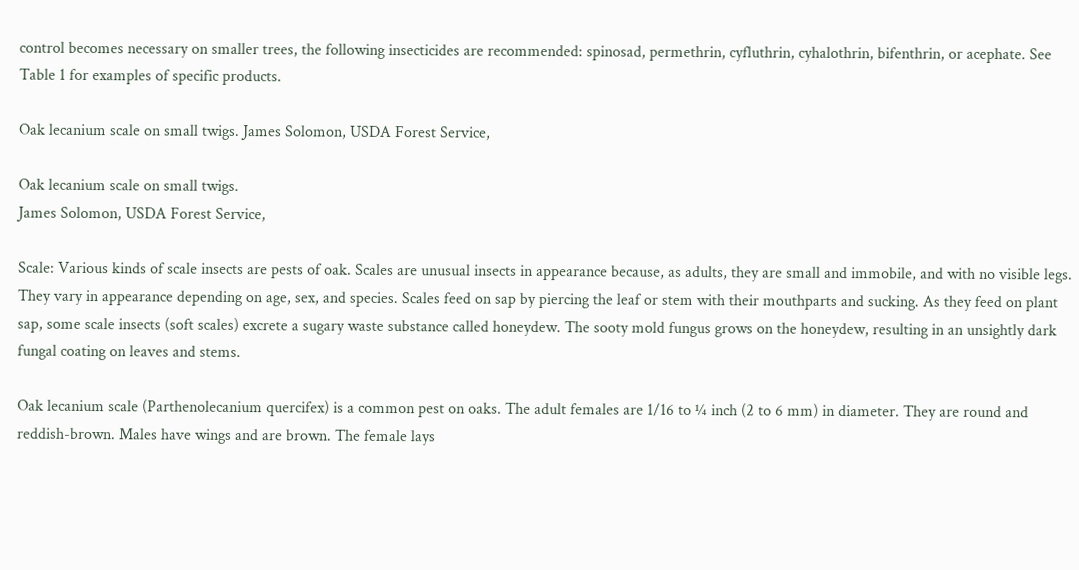control becomes necessary on smaller trees, the following insecticides are recommended: spinosad, permethrin, cyfluthrin, cyhalothrin, bifenthrin, or acephate. See Table 1 for examples of specific products.

Oak lecanium scale on small twigs. James Solomon, USDA Forest Service,

Oak lecanium scale on small twigs.
James Solomon, USDA Forest Service,

Scale: Various kinds of scale insects are pests of oak. Scales are unusual insects in appearance because, as adults, they are small and immobile, and with no visible legs. They vary in appearance depending on age, sex, and species. Scales feed on sap by piercing the leaf or stem with their mouthparts and sucking. As they feed on plant sap, some scale insects (soft scales) excrete a sugary waste substance called honeydew. The sooty mold fungus grows on the honeydew, resulting in an unsightly dark fungal coating on leaves and stems.

Oak lecanium scale (Parthenolecanium quercifex) is a common pest on oaks. The adult females are 1/16 to ¼ inch (2 to 6 mm) in diameter. They are round and reddish-brown. Males have wings and are brown. The female lays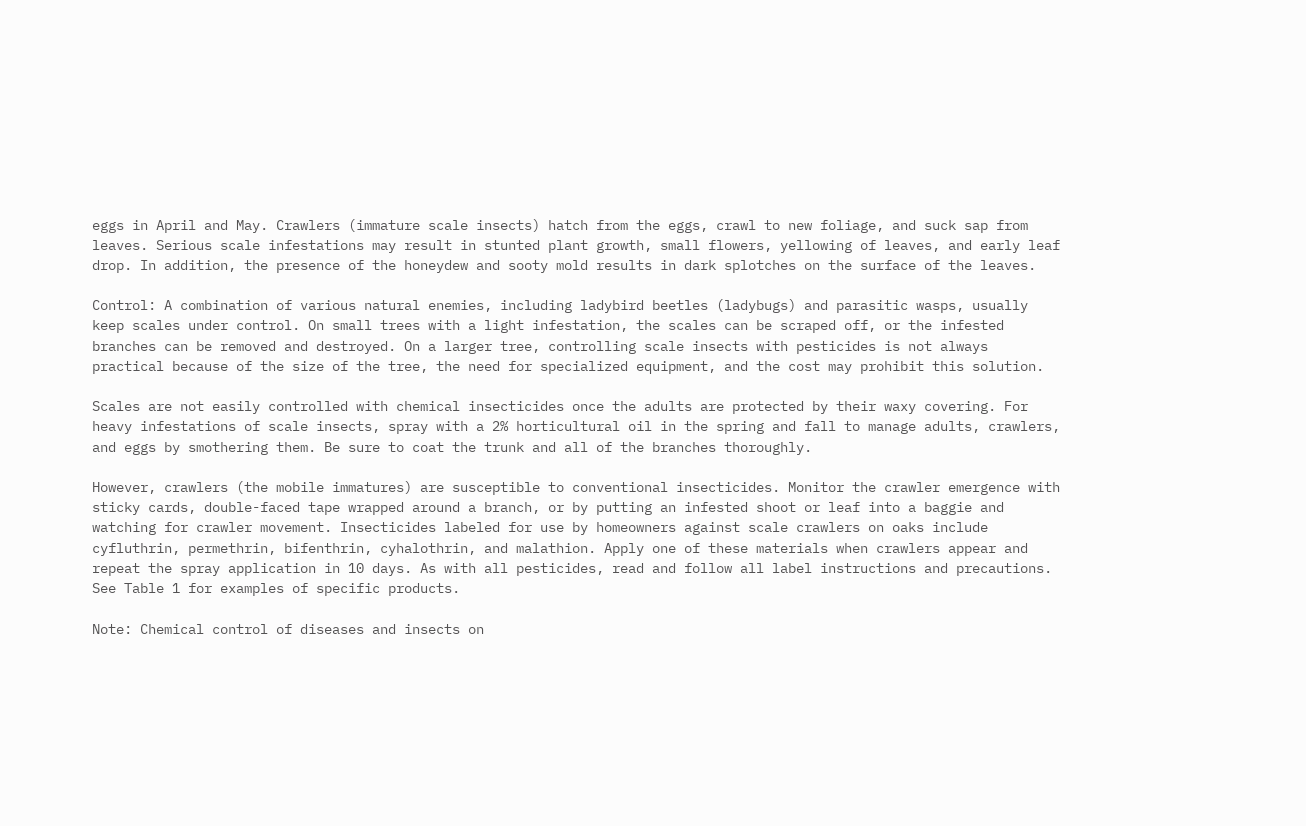eggs in April and May. Crawlers (immature scale insects) hatch from the eggs, crawl to new foliage, and suck sap from leaves. Serious scale infestations may result in stunted plant growth, small flowers, yellowing of leaves, and early leaf drop. In addition, the presence of the honeydew and sooty mold results in dark splotches on the surface of the leaves.

Control: A combination of various natural enemies, including ladybird beetles (ladybugs) and parasitic wasps, usually keep scales under control. On small trees with a light infestation, the scales can be scraped off, or the infested branches can be removed and destroyed. On a larger tree, controlling scale insects with pesticides is not always practical because of the size of the tree, the need for specialized equipment, and the cost may prohibit this solution.

Scales are not easily controlled with chemical insecticides once the adults are protected by their waxy covering. For heavy infestations of scale insects, spray with a 2% horticultural oil in the spring and fall to manage adults, crawlers, and eggs by smothering them. Be sure to coat the trunk and all of the branches thoroughly.

However, crawlers (the mobile immatures) are susceptible to conventional insecticides. Monitor the crawler emergence with sticky cards, double-faced tape wrapped around a branch, or by putting an infested shoot or leaf into a baggie and watching for crawler movement. Insecticides labeled for use by homeowners against scale crawlers on oaks include cyfluthrin, permethrin, bifenthrin, cyhalothrin, and malathion. Apply one of these materials when crawlers appear and repeat the spray application in 10 days. As with all pesticides, read and follow all label instructions and precautions. See Table 1 for examples of specific products.

Note: Chemical control of diseases and insects on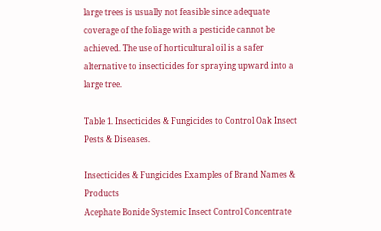large trees is usually not feasible since adequate coverage of the foliage with a pesticide cannot be achieved. The use of horticultural oil is a safer alternative to insecticides for spraying upward into a large tree.

Table 1. Insecticides & Fungicides to Control Oak Insect Pests & Diseases.

Insecticides & Fungicides Examples of Brand Names & Products
Acephate Bonide Systemic Insect Control Concentrate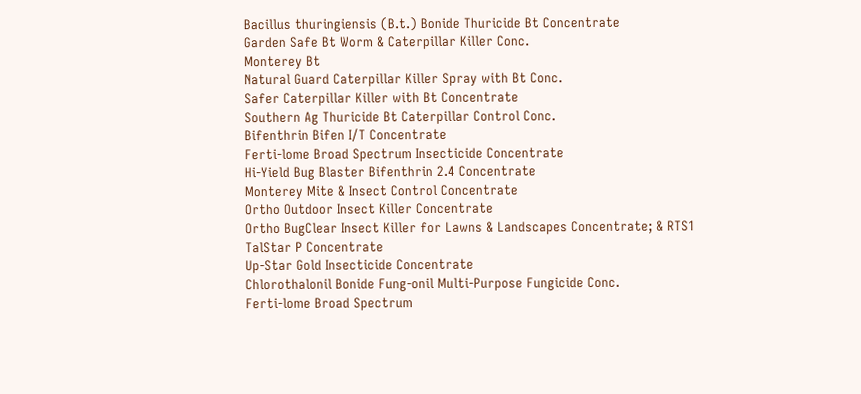Bacillus thuringiensis (B.t.) Bonide Thuricide Bt Concentrate
Garden Safe Bt Worm & Caterpillar Killer Conc.
Monterey Bt
Natural Guard Caterpillar Killer Spray with Bt Conc.
Safer Caterpillar Killer with Bt Concentrate
Southern Ag Thuricide Bt Caterpillar Control Conc.
Bifenthrin Bifen I/T Concentrate
Ferti-lome Broad Spectrum Insecticide Concentrate
Hi-Yield Bug Blaster Bifenthrin 2.4 Concentrate
Monterey Mite & Insect Control Concentrate
Ortho Outdoor Insect Killer Concentrate
Ortho BugClear Insect Killer for Lawns & Landscapes Concentrate; & RTS1
TalStar P Concentrate
Up-Star Gold Insecticide Concentrate
Chlorothalonil Bonide Fung-onil Multi-Purpose Fungicide Conc.
Ferti-lome Broad Spectrum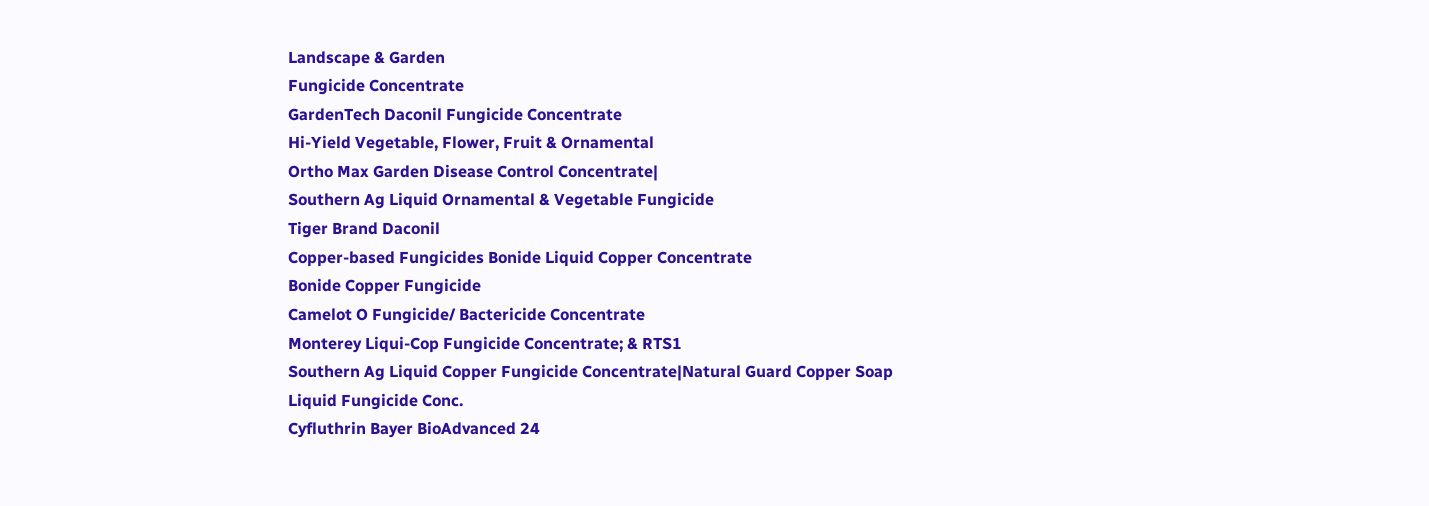Landscape & Garden
Fungicide Concentrate
GardenTech Daconil Fungicide Concentrate
Hi-Yield Vegetable, Flower, Fruit & Ornamental
Ortho Max Garden Disease Control Concentrate|
Southern Ag Liquid Ornamental & Vegetable Fungicide
Tiger Brand Daconil
Copper-based Fungicides Bonide Liquid Copper Concentrate
Bonide Copper Fungicide
Camelot O Fungicide/ Bactericide Concentrate
Monterey Liqui-Cop Fungicide Concentrate; & RTS1
Southern Ag Liquid Copper Fungicide Concentrate|Natural Guard Copper Soap Liquid Fungicide Conc.
Cyfluthrin Bayer BioAdvanced 24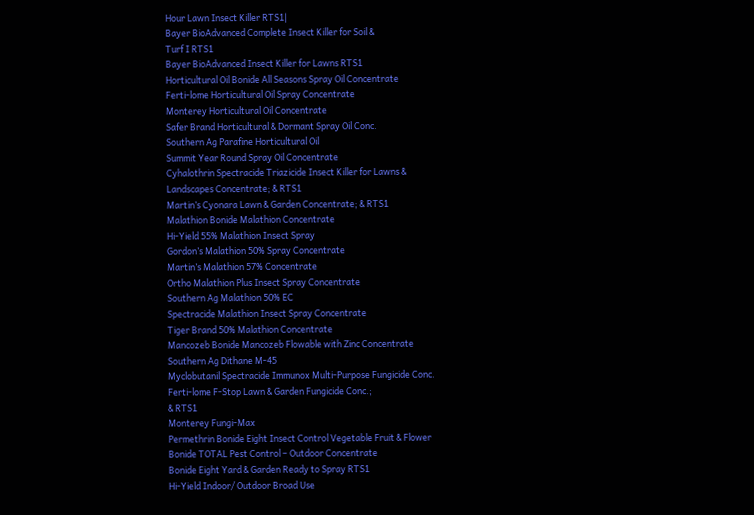Hour Lawn Insect Killer RTS1|
Bayer BioAdvanced Complete Insect Killer for Soil &
Turf I RTS1
Bayer BioAdvanced Insect Killer for Lawns RTS1
Horticultural Oil Bonide All Seasons Spray Oil Concentrate
Ferti-lome Horticultural Oil Spray Concentrate
Monterey Horticultural Oil Concentrate
Safer Brand Horticultural & Dormant Spray Oil Conc.
Southern Ag Parafine Horticultural Oil
Summit Year Round Spray Oil Concentrate
Cyhalothrin Spectracide Triazicide Insect Killer for Lawns &
Landscapes Concentrate; & RTS1
Martin’s Cyonara Lawn & Garden Concentrate; & RTS1
Malathion Bonide Malathion Concentrate
Hi-Yield 55% Malathion Insect Spray
Gordon’s Malathion 50% Spray Concentrate
Martin’s Malathion 57% Concentrate
Ortho Malathion Plus Insect Spray Concentrate
Southern Ag Malathion 50% EC
Spectracide Malathion Insect Spray Concentrate
Tiger Brand 50% Malathion Concentrate
Mancozeb Bonide Mancozeb Flowable with Zinc Concentrate
Southern Ag Dithane M-45
Myclobutanil Spectracide Immunox Multi-Purpose Fungicide Conc.
Ferti-lome F-Stop Lawn & Garden Fungicide Conc.;
& RTS1
Monterey Fungi-Max
Permethrin Bonide Eight Insect Control Vegetable Fruit & Flower
Bonide TOTAL Pest Control – Outdoor Concentrate
Bonide Eight Yard & Garden Ready to Spray RTS1
Hi-Yield Indoor/ Outdoor Broad Use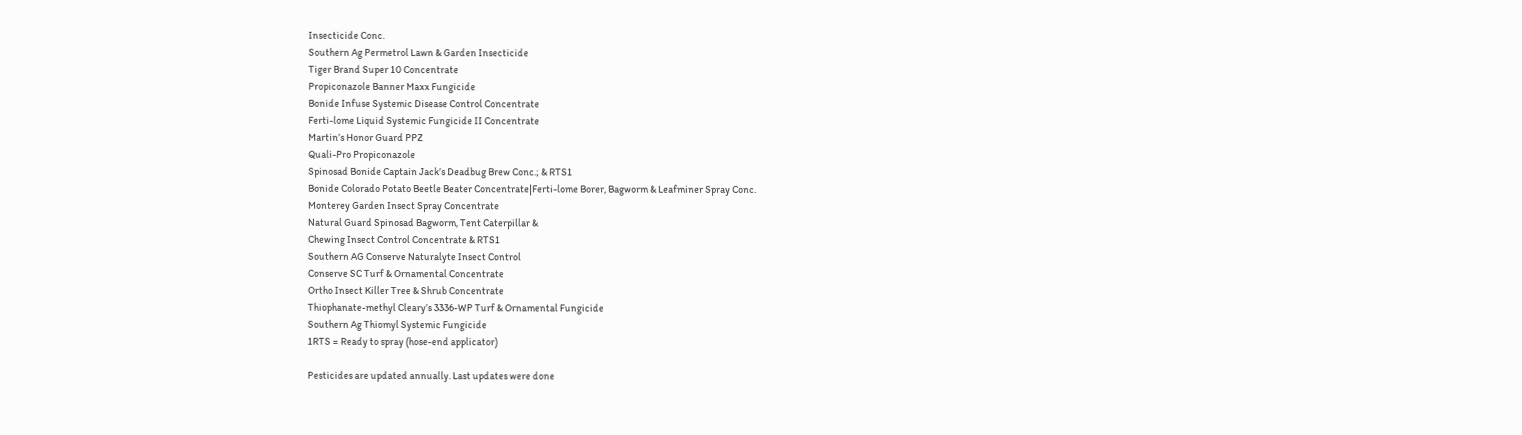Insecticide Conc.
Southern Ag Permetrol Lawn & Garden Insecticide
Tiger Brand Super 10 Concentrate
Propiconazole Banner Maxx Fungicide
Bonide Infuse Systemic Disease Control Concentrate
Ferti-lome Liquid Systemic Fungicide II Concentrate
Martin’s Honor Guard PPZ
Quali-Pro Propiconazole
Spinosad Bonide Captain Jack’s Deadbug Brew Conc.; & RTS1
Bonide Colorado Potato Beetle Beater Concentrate|Ferti-lome Borer, Bagworm & Leafminer Spray Conc.
Monterey Garden Insect Spray Concentrate
Natural Guard Spinosad Bagworm, Tent Caterpillar &
Chewing Insect Control Concentrate & RTS1
Southern AG Conserve Naturalyte Insect Control
Conserve SC Turf & Ornamental Concentrate
Ortho Insect Killer Tree & Shrub Concentrate
Thiophanate-methyl Cleary’s 3336-WP Turf & Ornamental Fungicide
Southern Ag Thiomyl Systemic Fungicide
1RTS = Ready to spray (hose-end applicator)

Pesticides are updated annually. Last updates were done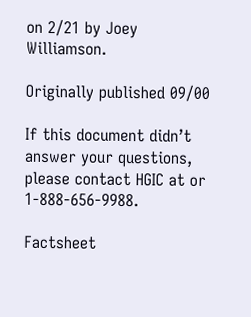on 2/21 by Joey Williamson.

Originally published 09/00

If this document didn’t answer your questions, please contact HGIC at or 1-888-656-9988.

Factsheet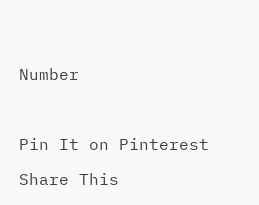Number



Pin It on Pinterest

Share This